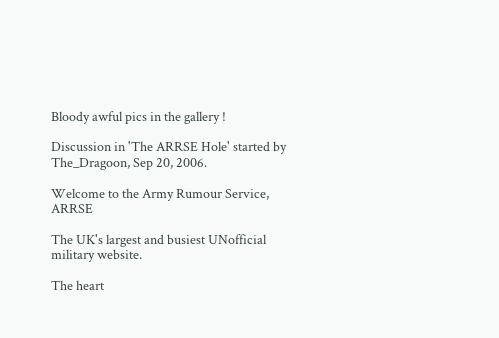Bloody awful pics in the gallery !

Discussion in 'The ARRSE Hole' started by The_Dragoon, Sep 20, 2006.

Welcome to the Army Rumour Service, ARRSE

The UK's largest and busiest UNofficial military website.

The heart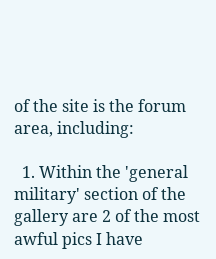of the site is the forum area, including:

  1. Within the 'general military' section of the gallery are 2 of the most awful pics I have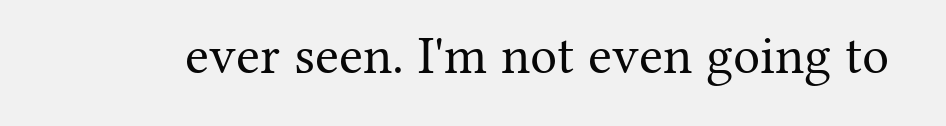ever seen. I'm not even going to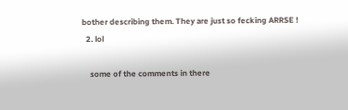bother describing them. They are just so fecking ARRSE !
  2. lol

    some of the comments in there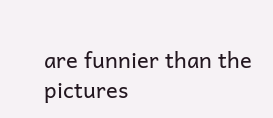are funnier than the pictures